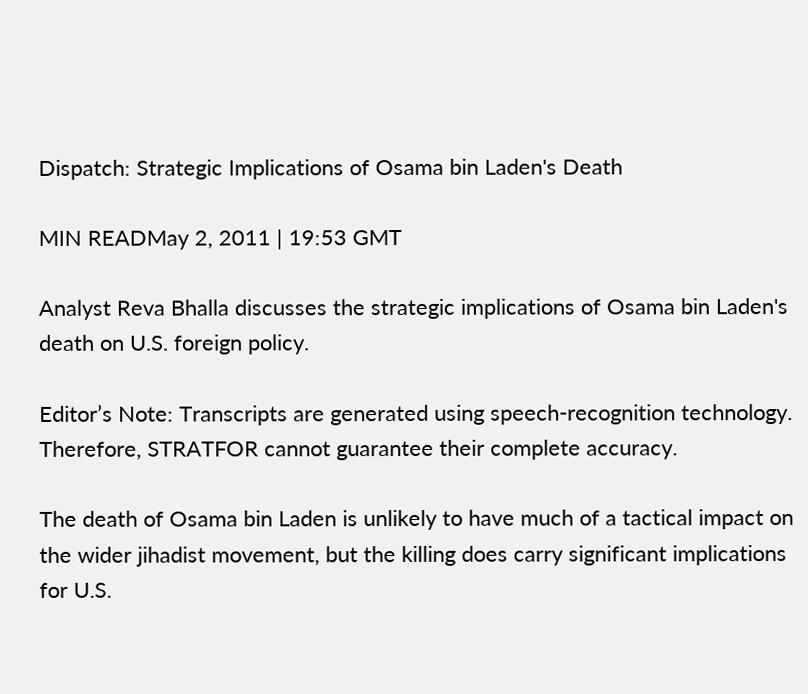Dispatch: Strategic Implications of Osama bin Laden's Death

MIN READMay 2, 2011 | 19:53 GMT

Analyst Reva Bhalla discusses the strategic implications of Osama bin Laden's death on U.S. foreign policy.

Editor’s Note: Transcripts are generated using speech-recognition technology. Therefore, STRATFOR cannot guarantee their complete accuracy.

The death of Osama bin Laden is unlikely to have much of a tactical impact on the wider jihadist movement, but the killing does carry significant implications for U.S.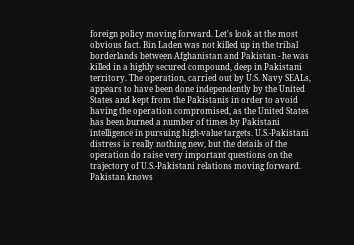foreign policy moving forward. Let's look at the most obvious fact. Bin Laden was not killed up in the tribal borderlands between Afghanistan and Pakistan - he was killed in a highly secured compound, deep in Pakistani territory. The operation, carried out by U.S. Navy SEALs, appears to have been done independently by the United States and kept from the Pakistanis in order to avoid having the operation compromised, as the United States has been burned a number of times by Pakistani intelligence in pursuing high-value targets. U.S.-Pakistani distress is really nothing new, but the details of the operation do raise very important questions on the trajectory of U.S.-Pakistani relations moving forward. Pakistan knows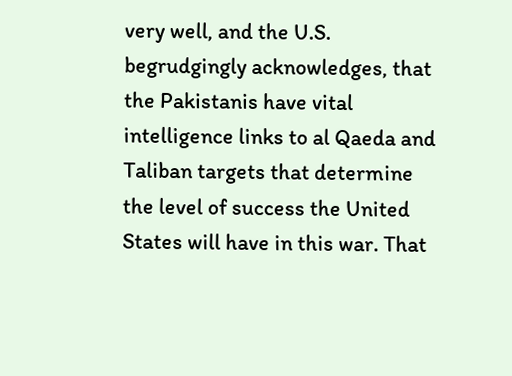very well, and the U.S. begrudgingly acknowledges, that the Pakistanis have vital intelligence links to al Qaeda and Taliban targets that determine the level of success the United States will have in this war. That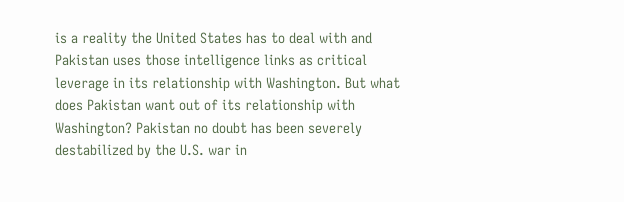is a reality the United States has to deal with and Pakistan uses those intelligence links as critical leverage in its relationship with Washington. But what does Pakistan want out of its relationship with Washington? Pakistan no doubt has been severely destabilized by the U.S. war in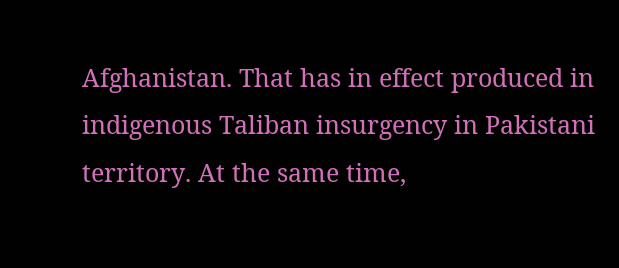Afghanistan. That has in effect produced in indigenous Taliban insurgency in Pakistani territory. At the same time,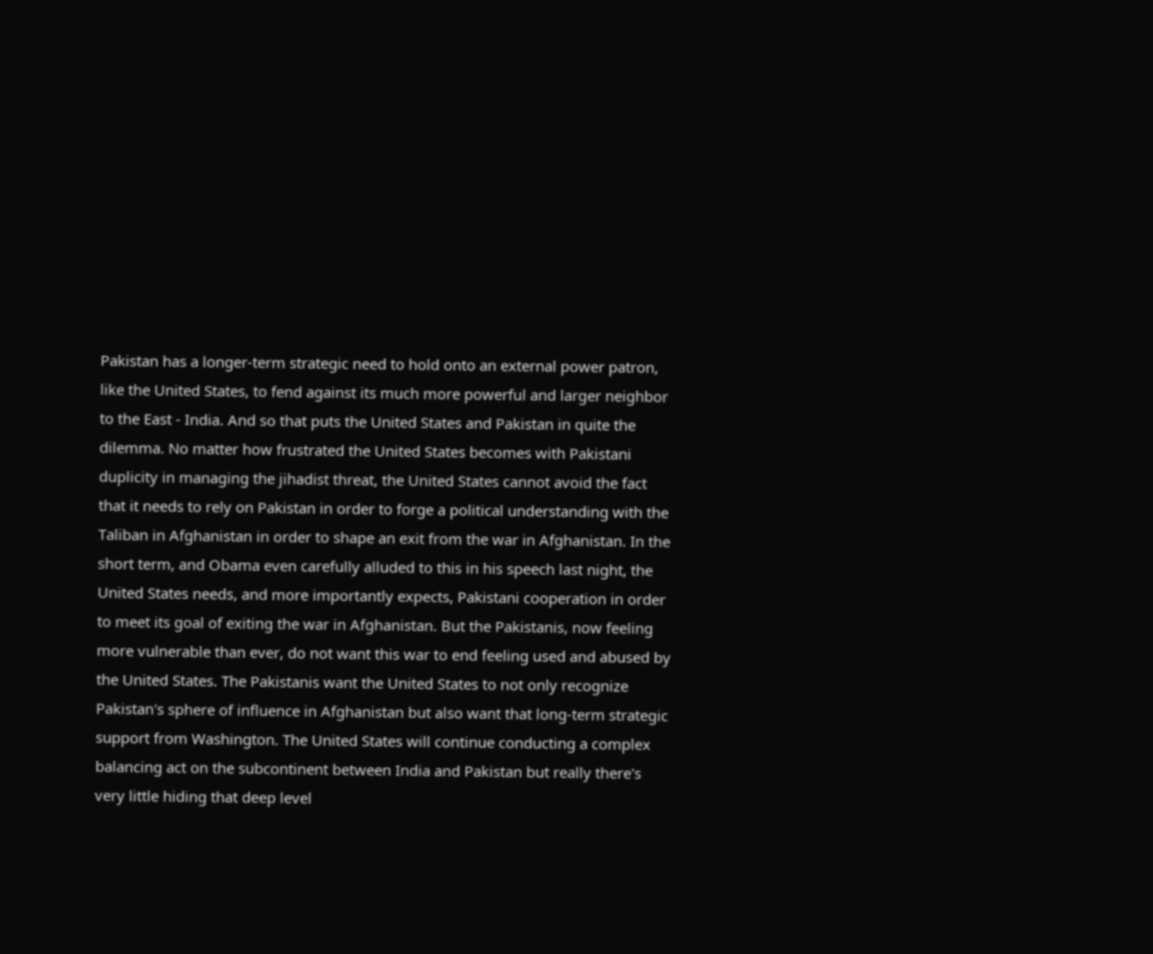Pakistan has a longer-term strategic need to hold onto an external power patron, like the United States, to fend against its much more powerful and larger neighbor to the East - India. And so that puts the United States and Pakistan in quite the dilemma. No matter how frustrated the United States becomes with Pakistani duplicity in managing the jihadist threat, the United States cannot avoid the fact that it needs to rely on Pakistan in order to forge a political understanding with the Taliban in Afghanistan in order to shape an exit from the war in Afghanistan. In the short term, and Obama even carefully alluded to this in his speech last night, the United States needs, and more importantly expects, Pakistani cooperation in order to meet its goal of exiting the war in Afghanistan. But the Pakistanis, now feeling more vulnerable than ever, do not want this war to end feeling used and abused by the United States. The Pakistanis want the United States to not only recognize Pakistan's sphere of influence in Afghanistan but also want that long-term strategic support from Washington. The United States will continue conducting a complex balancing act on the subcontinent between India and Pakistan but really there's very little hiding that deep level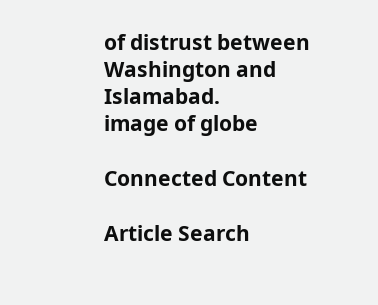of distrust between Washington and Islamabad.
image of globe

Connected Content

Article Search